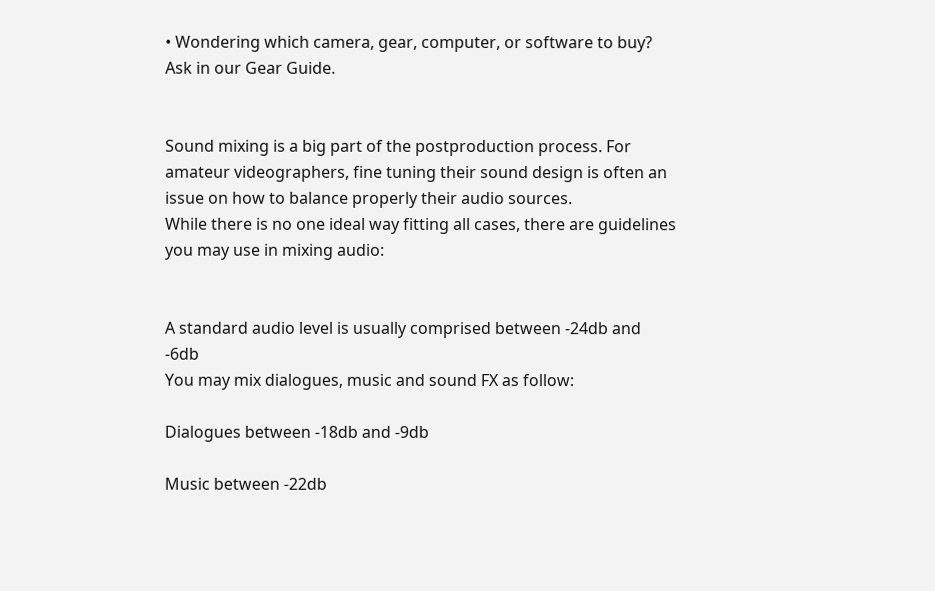• Wondering which camera, gear, computer, or software to buy? Ask in our Gear Guide.


Sound mixing is a big part of the postproduction process. For amateur videographers, fine tuning their sound design is often an issue on how to balance properly their audio sources.
While there is no one ideal way fitting all cases, there are guidelines you may use in mixing audio:


A standard audio level is usually comprised between -24db and -6db
You may mix dialogues, music and sound FX as follow:

Dialogues between -18db and -9db

Music between -22db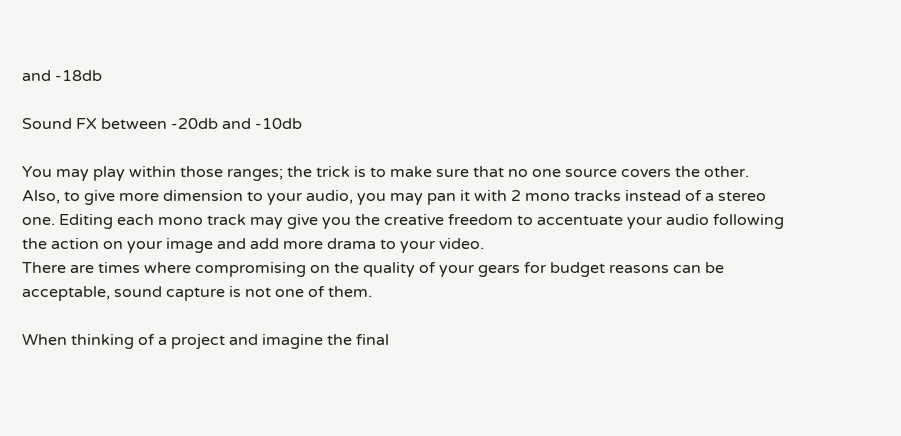and -18db

Sound FX between -20db and -10db

You may play within those ranges; the trick is to make sure that no one source covers the other.
Also, to give more dimension to your audio, you may pan it with 2 mono tracks instead of a stereo one. Editing each mono track may give you the creative freedom to accentuate your audio following the action on your image and add more drama to your video.
There are times where compromising on the quality of your gears for budget reasons can be acceptable, sound capture is not one of them.

When thinking of a project and imagine the final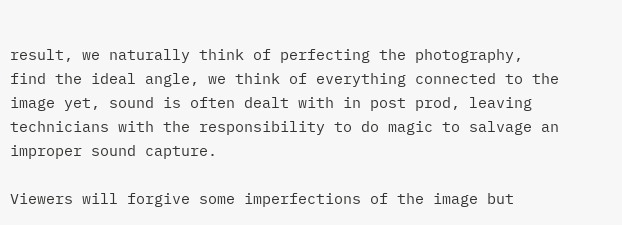result, we naturally think of perfecting the photography, find the ideal angle, we think of everything connected to the image yet, sound is often dealt with in post prod, leaving technicians with the responsibility to do magic to salvage an improper sound capture.

Viewers will forgive some imperfections of the image but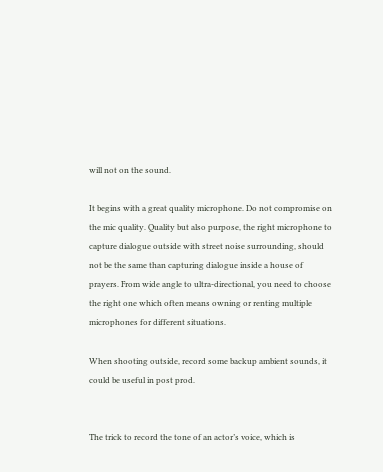will not on the sound.

It begins with a great quality microphone. Do not compromise on the mic quality. Quality but also purpose, the right microphone to capture dialogue outside with street noise surrounding, should not be the same than capturing dialogue inside a house of prayers. From wide angle to ultra-directional, you need to choose the right one which often means owning or renting multiple microphones for different situations.

When shooting outside, record some backup ambient sounds, it could be useful in post prod.


The trick to record the tone of an actor’s voice, which is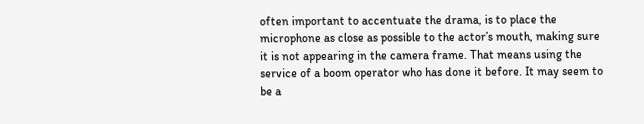often important to accentuate the drama, is to place the microphone as close as possible to the actor’s mouth, making sure it is not appearing in the camera frame. That means using the service of a boom operator who has done it before. It may seem to be a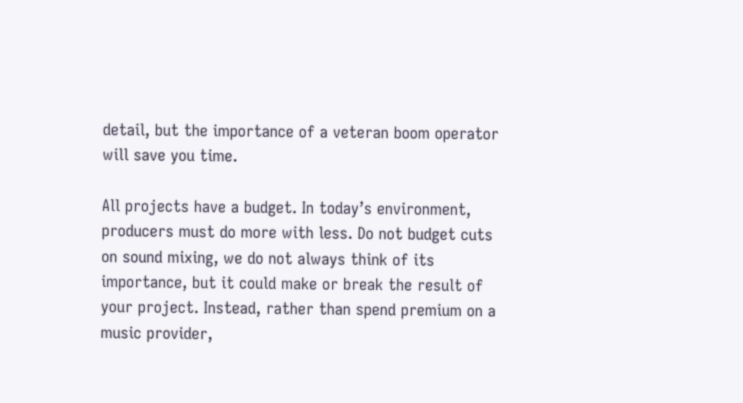detail, but the importance of a veteran boom operator will save you time.

All projects have a budget. In today’s environment, producers must do more with less. Do not budget cuts on sound mixing, we do not always think of its importance, but it could make or break the result of your project. Instead, rather than spend premium on a music provider,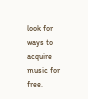look for ways to acquire music for free.